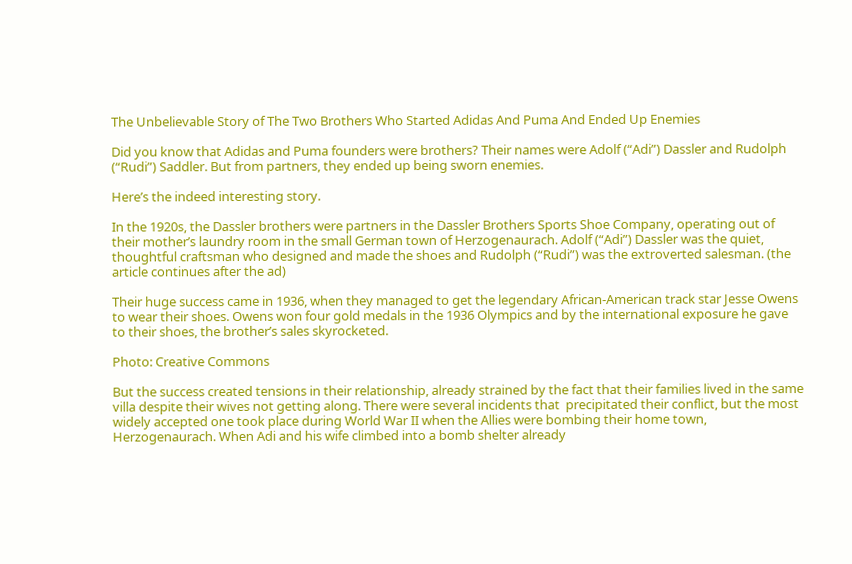The Unbelievable Story of The Two Brothers Who Started Adidas And Puma And Ended Up Enemies

Did you know that Adidas and Puma founders were brothers? Their names were Adolf (“Adi”) Dassler and Rudolph (“Rudi”) Saddler. But from partners, they ended up being sworn enemies.

Here’s the indeed interesting story.

In the 1920s, the Dassler brothers were partners in the Dassler Brothers Sports Shoe Company, operating out of their mother’s laundry room in the small German town of Herzogenaurach. Adolf (“Adi”) Dassler was the quiet, thoughtful craftsman who designed and made the shoes and Rudolph (“Rudi”) was the extroverted salesman. (the article continues after the ad)

Their huge success came in 1936, when they managed to get the legendary African-American track star Jesse Owens to wear their shoes. Owens won four gold medals in the 1936 Olympics and by the international exposure he gave to their shoes, the brother’s sales skyrocketed.

Photo: Creative Commons

But the success created tensions in their relationship, already strained by the fact that their families lived in the same villa despite their wives not getting along. There were several incidents that  precipitated their conflict, but the most widely accepted one took place during World War II when the Allies were bombing their home town, Herzogenaurach. When Adi and his wife climbed into a bomb shelter already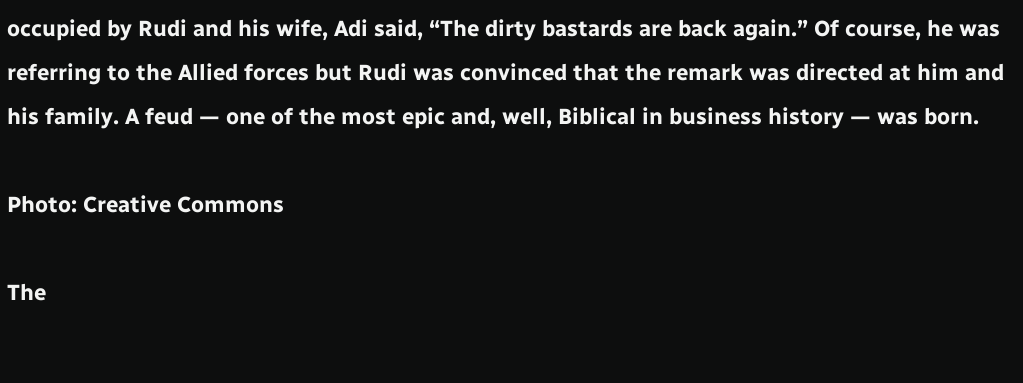occupied by Rudi and his wife, Adi said, “The dirty bastards are back again.” Of course, he was referring to the Allied forces but Rudi was convinced that the remark was directed at him and his family. A feud — one of the most epic and, well, Biblical in business history — was born.

Photo: Creative Commons

The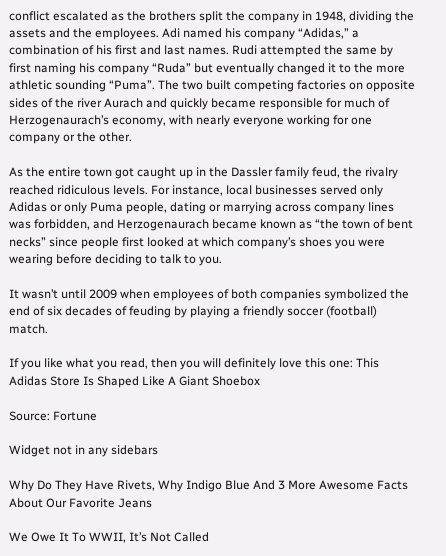conflict escalated as the brothers split the company in 1948, dividing the assets and the employees. Adi named his company “Adidas,” a combination of his first and last names. Rudi attempted the same by first naming his company “Ruda” but eventually changed it to the more athletic sounding “Puma”. The two built competing factories on opposite sides of the river Aurach and quickly became responsible for much of Herzogenaurach’s economy, with nearly everyone working for one company or the other.

As the entire town got caught up in the Dassler family feud, the rivalry reached ridiculous levels. For instance, local businesses served only Adidas or only Puma people, dating or marrying across company lines was forbidden, and Herzogenaurach became known as “the town of bent necks” since people first looked at which company’s shoes you were wearing before deciding to talk to you.

It wasn’t until 2009 when employees of both companies symbolized the end of six decades of feuding by playing a friendly soccer (football) match.

If you like what you read, then you will definitely love this one: This Adidas Store Is Shaped Like A Giant Shoebox

Source: Fortune

Widget not in any sidebars

Why Do They Have Rivets, Why Indigo Blue And 3 More Awesome Facts About Our Favorite Jeans

We Owe It To WWII, It’s Not Called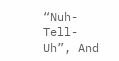“Nuh-Tell-Uh”, And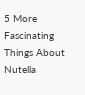5 More Fascinating Things About Nutella